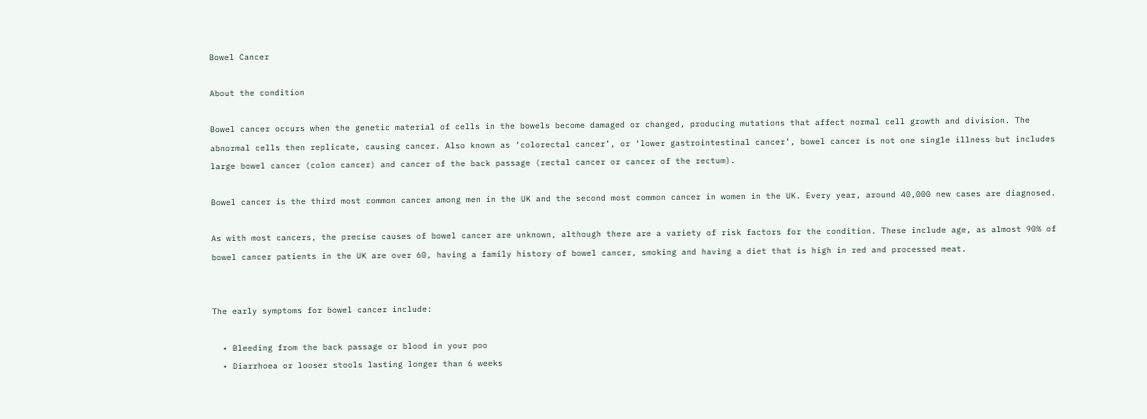Bowel Cancer

About the condition

Bowel cancer occurs when the genetic material of cells in the bowels become damaged or changed, producing mutations that affect normal cell growth and division. The abnormal cells then replicate, causing cancer. Also known as ‘colorectal cancer’, or ‘lower gastrointestinal cancer’, bowel cancer is not one single illness but includes large bowel cancer (colon cancer) and cancer of the back passage (rectal cancer or cancer of the rectum).

Bowel cancer is the third most common cancer among men in the UK and the second most common cancer in women in the UK. Every year, around 40,000 new cases are diagnosed.

As with most cancers, the precise causes of bowel cancer are unknown, although there are a variety of risk factors for the condition. These include age, as almost 90% of bowel cancer patients in the UK are over 60, having a family history of bowel cancer, smoking and having a diet that is high in red and processed meat.


The early symptoms for bowel cancer include:

  • Bleeding from the back passage or blood in your poo
  • Diarrhoea or looser stools lasting longer than 6 weeks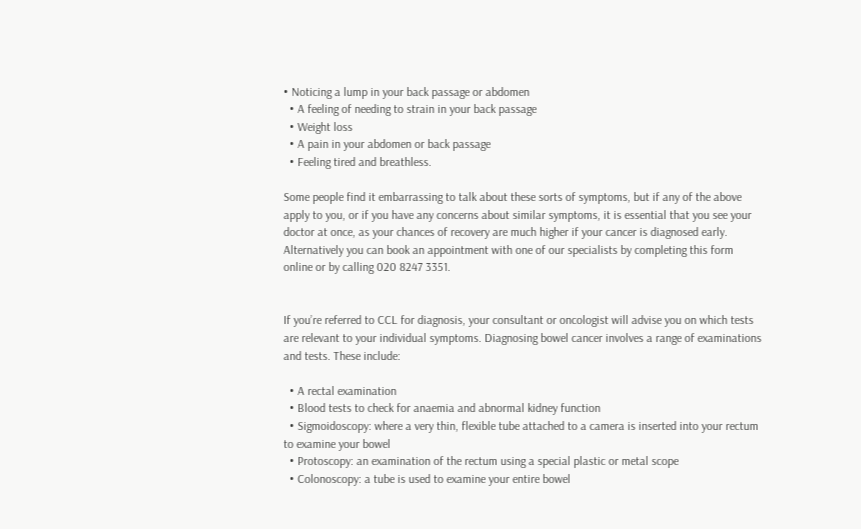• Noticing a lump in your back passage or abdomen
  • A feeling of needing to strain in your back passage
  • Weight loss
  • A pain in your abdomen or back passage
  • Feeling tired and breathless.

Some people find it embarrassing to talk about these sorts of symptoms, but if any of the above apply to you, or if you have any concerns about similar symptoms, it is essential that you see your doctor at once, as your chances of recovery are much higher if your cancer is diagnosed early. Alternatively you can book an appointment with one of our specialists by completing this form online or by calling 020 8247 3351.


If you’re referred to CCL for diagnosis, your consultant or oncologist will advise you on which tests are relevant to your individual symptoms. Diagnosing bowel cancer involves a range of examinations and tests. These include:

  • A rectal examination
  • Blood tests to check for anaemia and abnormal kidney function
  • Sigmoidoscopy: where a very thin, flexible tube attached to a camera is inserted into your rectum to examine your bowel
  • Protoscopy: an examination of the rectum using a special plastic or metal scope
  • Colonoscopy: a tube is used to examine your entire bowel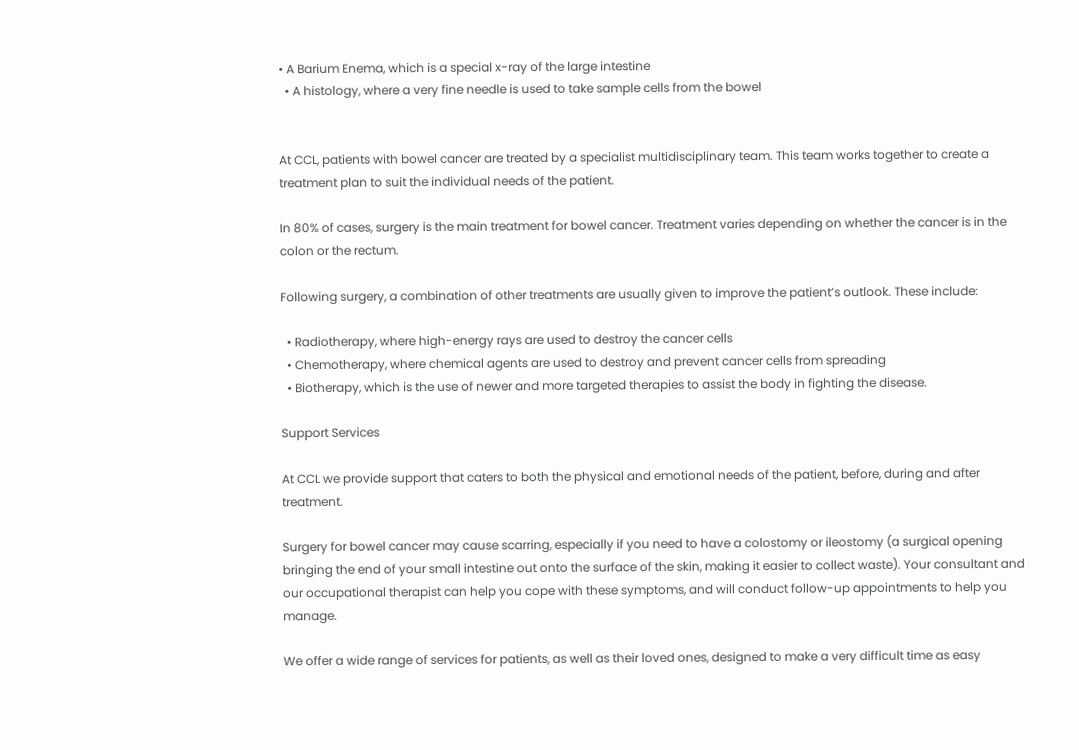• A Barium Enema, which is a special x-ray of the large intestine
  • A histology, where a very fine needle is used to take sample cells from the bowel


At CCL, patients with bowel cancer are treated by a specialist multidisciplinary team. This team works together to create a treatment plan to suit the individual needs of the patient.

In 80% of cases, surgery is the main treatment for bowel cancer. Treatment varies depending on whether the cancer is in the colon or the rectum.

Following surgery, a combination of other treatments are usually given to improve the patient’s outlook. These include:

  • Radiotherapy, where high-energy rays are used to destroy the cancer cells
  • Chemotherapy, where chemical agents are used to destroy and prevent cancer cells from spreading
  • Biotherapy, which is the use of newer and more targeted therapies to assist the body in fighting the disease.

Support Services

At CCL we provide support that caters to both the physical and emotional needs of the patient, before, during and after treatment.

Surgery for bowel cancer may cause scarring, especially if you need to have a colostomy or ileostomy (a surgical opening bringing the end of your small intestine out onto the surface of the skin, making it easier to collect waste). Your consultant and our occupational therapist can help you cope with these symptoms, and will conduct follow-up appointments to help you manage.

We offer a wide range of services for patients, as well as their loved ones, designed to make a very difficult time as easy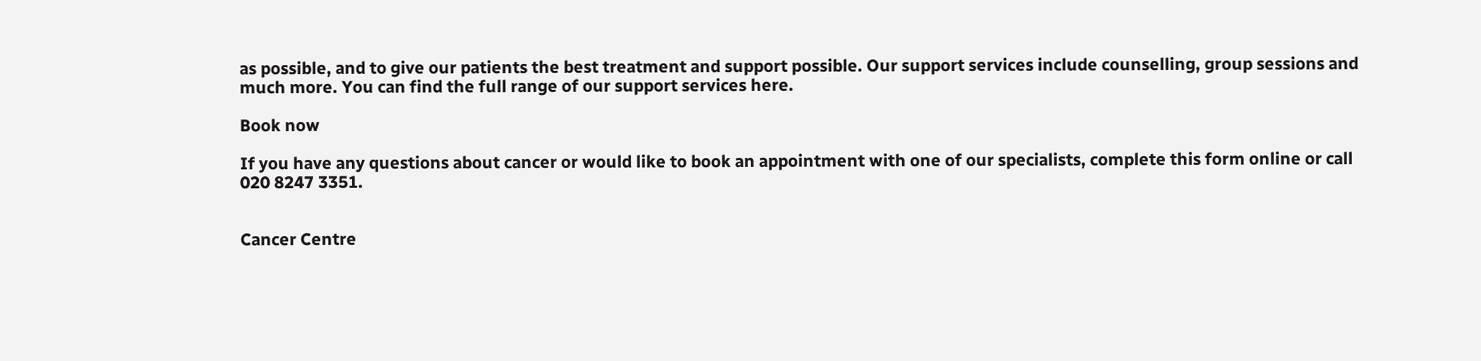as possible, and to give our patients the best treatment and support possible. Our support services include counselling, group sessions and much more. You can find the full range of our support services here.

Book now

If you have any questions about cancer or would like to book an appointment with one of our specialists, complete this form online or call 020 8247 3351.


Cancer Centre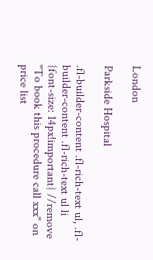London

Parkside Hospital

.fl-builder-content .fl-rich-text ul, .fl-builder-content .fl-rich-text ul li {font-size: 14px!important} //remove "To book this procedure call xxx" on price list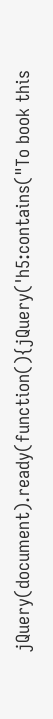jQuery(document).ready(function(){jQuery('h5:contains("To book this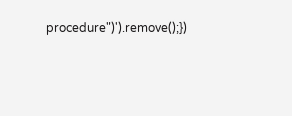procedure")').remove();})